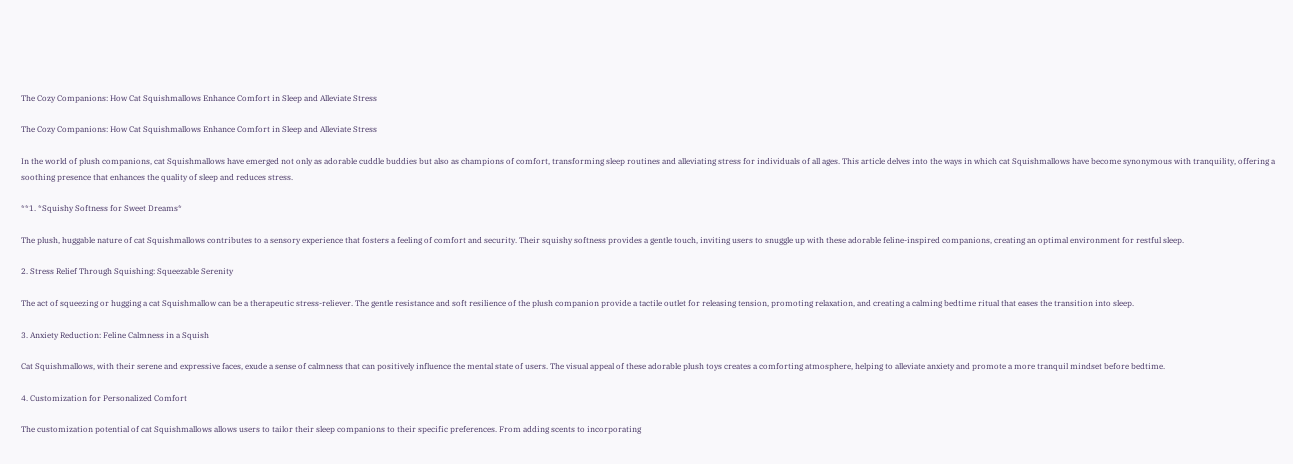The Cozy Companions: How Cat Squishmallows Enhance Comfort in Sleep and Alleviate Stress

The Cozy Companions: How Cat Squishmallows Enhance Comfort in Sleep and Alleviate Stress

In the world of plush companions, cat Squishmallows have emerged not only as adorable cuddle buddies but also as champions of comfort, transforming sleep routines and alleviating stress for individuals of all ages. This article delves into the ways in which cat Squishmallows have become synonymous with tranquility, offering a soothing presence that enhances the quality of sleep and reduces stress.

**1. *Squishy Softness for Sweet Dreams*

The plush, huggable nature of cat Squishmallows contributes to a sensory experience that fosters a feeling of comfort and security. Their squishy softness provides a gentle touch, inviting users to snuggle up with these adorable feline-inspired companions, creating an optimal environment for restful sleep.

2. Stress Relief Through Squishing: Squeezable Serenity

The act of squeezing or hugging a cat Squishmallow can be a therapeutic stress-reliever. The gentle resistance and soft resilience of the plush companion provide a tactile outlet for releasing tension, promoting relaxation, and creating a calming bedtime ritual that eases the transition into sleep.

3. Anxiety Reduction: Feline Calmness in a Squish

Cat Squishmallows, with their serene and expressive faces, exude a sense of calmness that can positively influence the mental state of users. The visual appeal of these adorable plush toys creates a comforting atmosphere, helping to alleviate anxiety and promote a more tranquil mindset before bedtime.

4. Customization for Personalized Comfort

The customization potential of cat Squishmallows allows users to tailor their sleep companions to their specific preferences. From adding scents to incorporating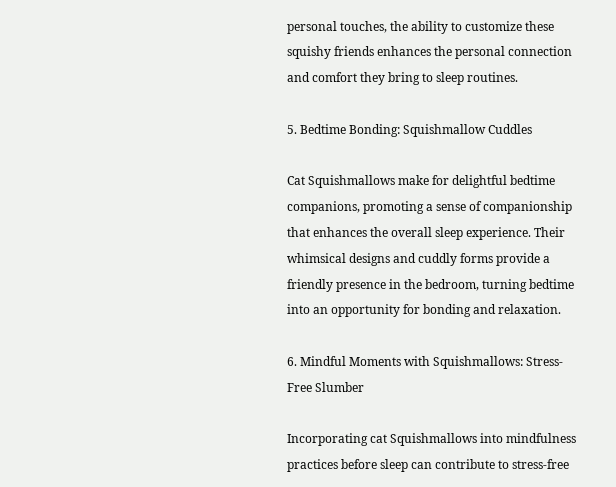personal touches, the ability to customize these squishy friends enhances the personal connection and comfort they bring to sleep routines.

5. Bedtime Bonding: Squishmallow Cuddles

Cat Squishmallows make for delightful bedtime companions, promoting a sense of companionship that enhances the overall sleep experience. Their whimsical designs and cuddly forms provide a friendly presence in the bedroom, turning bedtime into an opportunity for bonding and relaxation.

6. Mindful Moments with Squishmallows: Stress-Free Slumber

Incorporating cat Squishmallows into mindfulness practices before sleep can contribute to stress-free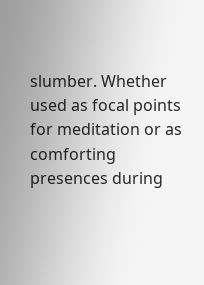slumber. Whether used as focal points for meditation or as comforting presences during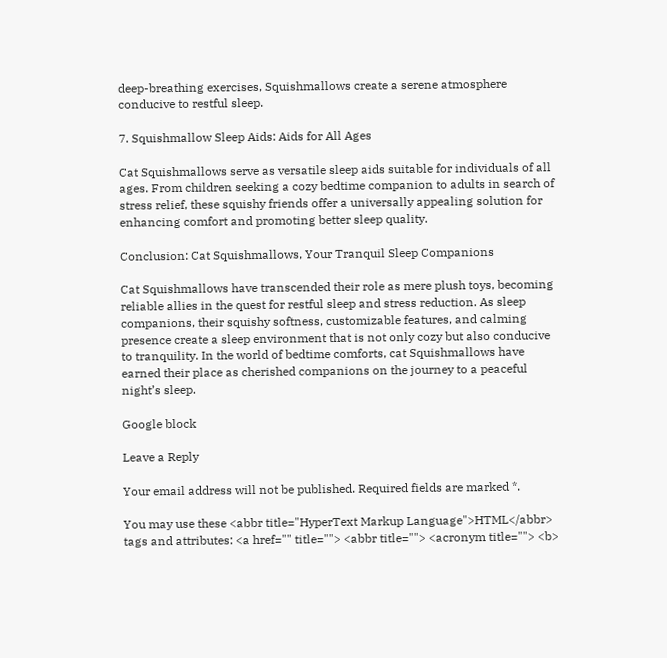deep-breathing exercises, Squishmallows create a serene atmosphere conducive to restful sleep.

7. Squishmallow Sleep Aids: Aids for All Ages

Cat Squishmallows serve as versatile sleep aids suitable for individuals of all ages. From children seeking a cozy bedtime companion to adults in search of stress relief, these squishy friends offer a universally appealing solution for enhancing comfort and promoting better sleep quality.

Conclusion: Cat Squishmallows, Your Tranquil Sleep Companions

Cat Squishmallows have transcended their role as mere plush toys, becoming reliable allies in the quest for restful sleep and stress reduction. As sleep companions, their squishy softness, customizable features, and calming presence create a sleep environment that is not only cozy but also conducive to tranquility. In the world of bedtime comforts, cat Squishmallows have earned their place as cherished companions on the journey to a peaceful night’s sleep.

Google block

Leave a Reply

Your email address will not be published. Required fields are marked *.

You may use these <abbr title="HyperText Markup Language">HTML</abbr> tags and attributes: <a href="" title=""> <abbr title=""> <acronym title=""> <b>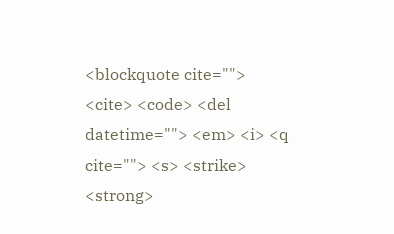<blockquote cite=""> <cite> <code> <del datetime=""> <em> <i> <q cite=""> <s> <strike> <strong>